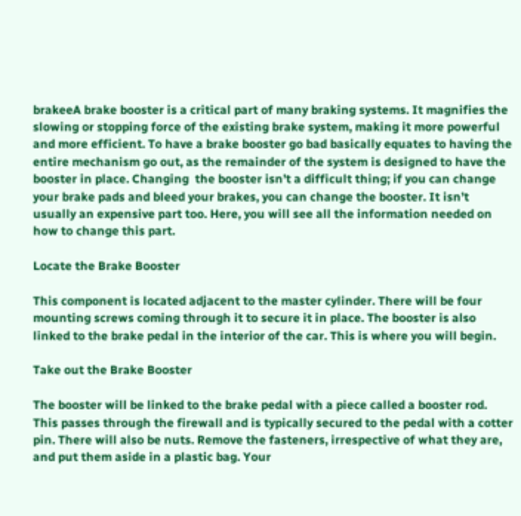brakeeA brake booster is a critical part of many braking systems. It magnifies the slowing or stopping force of the existing brake system, making it more powerful and more efficient. To have a brake booster go bad basically equates to having the entire mechanism go out, as the remainder of the system is designed to have the booster in place. Changing  the booster isn’t a difficult thing; if you can change your brake pads and bleed your brakes, you can change the booster. It isn’t usually an expensive part too. Here, you will see all the information needed on how to change this part.

Locate the Brake Booster

This component is located adjacent to the master cylinder. There will be four mounting screws coming through it to secure it in place. The booster is also linked to the brake pedal in the interior of the car. This is where you will begin.

Take out the Brake Booster

The booster will be linked to the brake pedal with a piece called a booster rod. This passes through the firewall and is typically secured to the pedal with a cotter pin. There will also be nuts. Remove the fasteners, irrespective of what they are, and put them aside in a plastic bag. Your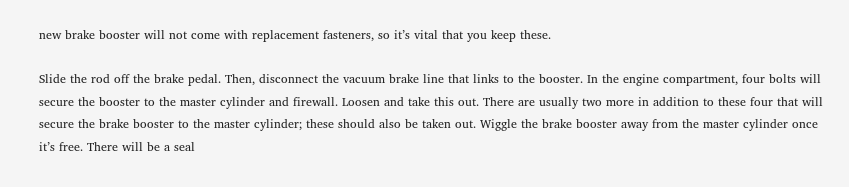new brake booster will not come with replacement fasteners, so it’s vital that you keep these.

Slide the rod off the brake pedal. Then, disconnect the vacuum brake line that links to the booster. In the engine compartment, four bolts will secure the booster to the master cylinder and firewall. Loosen and take this out. There are usually two more in addition to these four that will secure the brake booster to the master cylinder; these should also be taken out. Wiggle the brake booster away from the master cylinder once it’s free. There will be a seal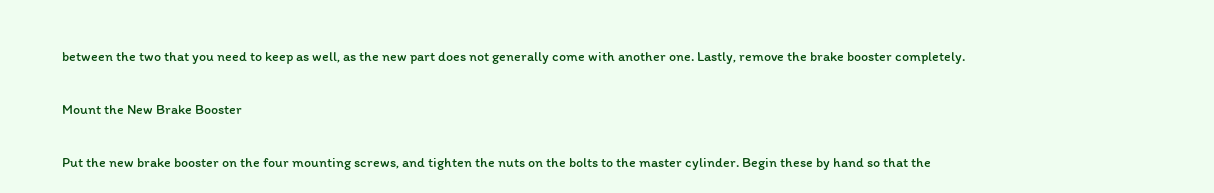between the two that you need to keep as well, as the new part does not generally come with another one. Lastly, remove the brake booster completely.

Mount the New Brake Booster

Put the new brake booster on the four mounting screws, and tighten the nuts on the bolts to the master cylinder. Begin these by hand so that the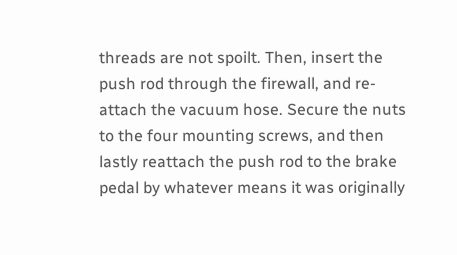threads are not spoilt. Then, insert the push rod through the firewall, and re-attach the vacuum hose. Secure the nuts to the four mounting screws, and then lastly reattach the push rod to the brake pedal by whatever means it was originally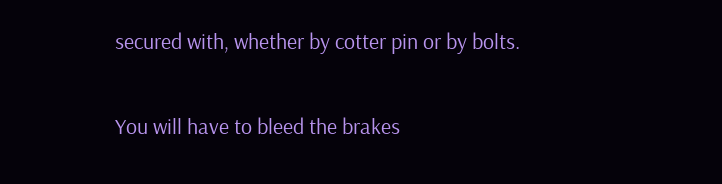secured with, whether by cotter pin or by bolts.


You will have to bleed the brakes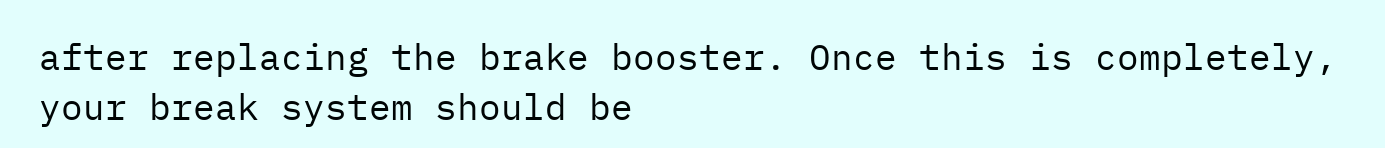after replacing the brake booster. Once this is completely, your break system should be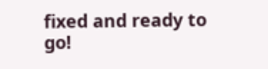fixed and ready to go!